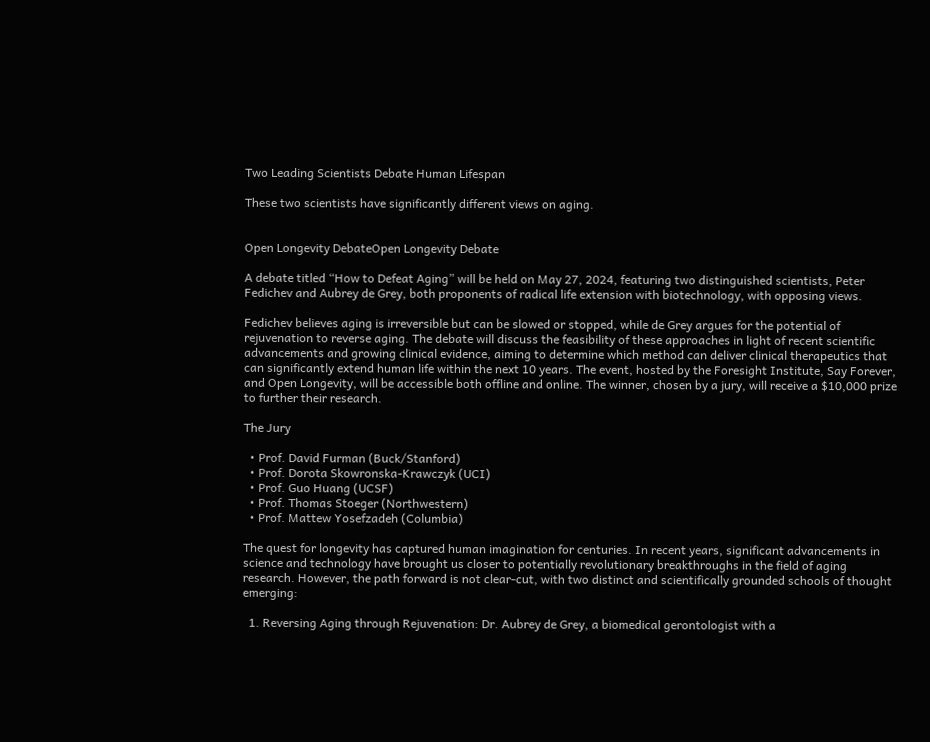Two Leading Scientists Debate Human Lifespan

These two scientists have significantly different views on aging.


Open Longevity DebateOpen Longevity Debate

A debate titled “How to Defeat Aging” will be held on May 27, 2024, featuring two distinguished scientists, Peter Fedichev and Aubrey de Grey, both proponents of radical life extension with biotechnology, with opposing views.

Fedichev believes aging is irreversible but can be slowed or stopped, while de Grey argues for the potential of rejuvenation to reverse aging. The debate will discuss the feasibility of these approaches in light of recent scientific advancements and growing clinical evidence, aiming to determine which method can deliver clinical therapeutics that can significantly extend human life within the next 10 years. The event, hosted by the Foresight Institute, Say Forever, and Open Longevity, will be accessible both offline and online. The winner, chosen by a jury, will receive a $10,000 prize to further their research.

The Jury

  • Prof. David Furman (Buck/Stanford)
  • Prof. Dorota Skowronska-Krawczyk (UCI)
  • Prof. Guo Huang (UCSF)
  • Prof. Thomas Stoeger (Northwestern)
  • Prof. Mattew Yosefzadeh (Columbia)

The quest for longevity has captured human imagination for centuries. In recent years, significant advancements in science and technology have brought us closer to potentially revolutionary breakthroughs in the field of aging research. However, the path forward is not clear-cut, with two distinct and scientifically grounded schools of thought emerging:

  1. Reversing Aging through Rejuvenation: Dr. Aubrey de Grey, a biomedical gerontologist with a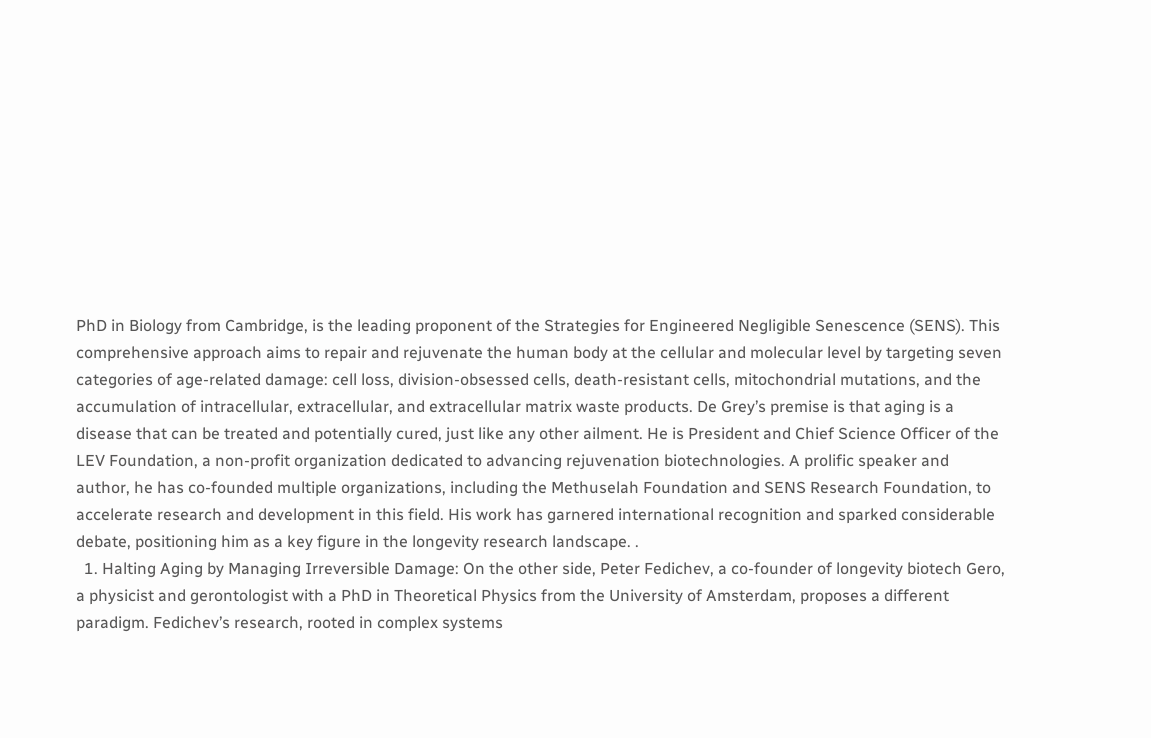PhD in Biology from Cambridge, is the leading proponent of the Strategies for Engineered Negligible Senescence (SENS). This comprehensive approach aims to repair and rejuvenate the human body at the cellular and molecular level by targeting seven categories of age-related damage: cell loss, division-obsessed cells, death-resistant cells, mitochondrial mutations, and the accumulation of intracellular, extracellular, and extracellular matrix waste products. De Grey’s premise is that aging is a disease that can be treated and potentially cured, just like any other ailment. He is President and Chief Science Officer of the LEV Foundation, a non-profit organization dedicated to advancing rejuvenation biotechnologies. A prolific speaker and author, he has co-founded multiple organizations, including the Methuselah Foundation and SENS Research Foundation, to accelerate research and development in this field. His work has garnered international recognition and sparked considerable debate, positioning him as a key figure in the longevity research landscape. .
  1. Halting Aging by Managing Irreversible Damage: On the other side, Peter Fedichev, a co-founder of longevity biotech Gero, a physicist and gerontologist with a PhD in Theoretical Physics from the University of Amsterdam, proposes a different paradigm. Fedichev’s research, rooted in complex systems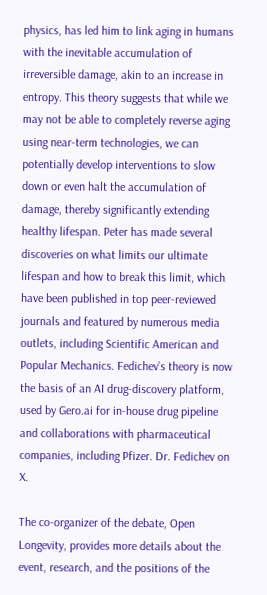physics, has led him to link aging in humans with the inevitable accumulation of irreversible damage, akin to an increase in entropy. This theory suggests that while we may not be able to completely reverse aging using near-term technologies, we can potentially develop interventions to slow down or even halt the accumulation of damage, thereby significantly extending healthy lifespan. Peter has made several discoveries on what limits our ultimate lifespan and how to break this limit, which have been published in top peer-reviewed journals and featured by numerous media outlets, including Scientific American and Popular Mechanics. Fedichev’s theory is now the basis of an AI drug-discovery platform, used by Gero.ai for in-house drug pipeline and collaborations with pharmaceutical companies, including Pfizer. Dr. Fedichev on X.

The co-organizer of the debate, Open Longevity, provides more details about the event, research, and the positions of the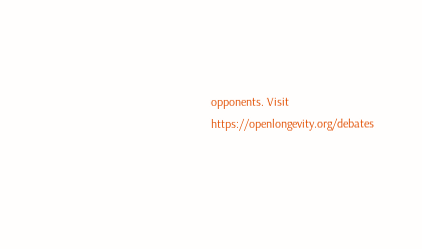opponents. Visit https://openlongevity.org/debates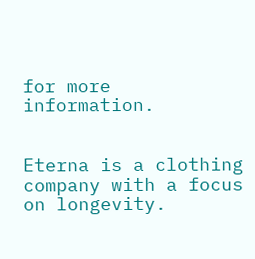for more information.


Eterna is a clothing company with a focus on longevity.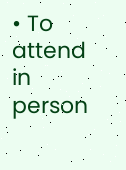• To attend in person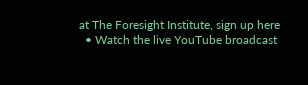at The Foresight Institute, sign up here
  • Watch the live YouTube broadcast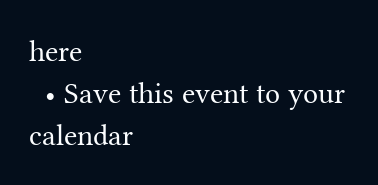here
  • Save this event to your calendar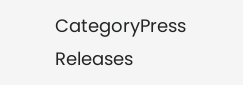CategoryPress Releases